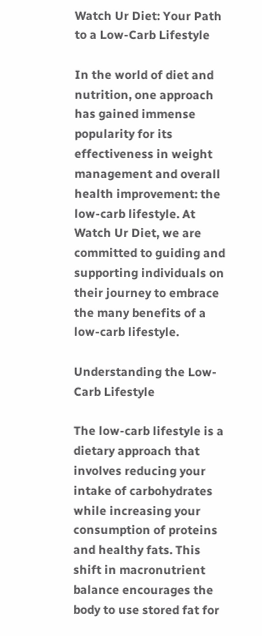Watch Ur Diet: Your Path to a Low-Carb Lifestyle

In the world of diet and nutrition, one approach has gained immense popularity for its effectiveness in weight management and overall health improvement: the low-carb lifestyle. At Watch Ur Diet, we are committed to guiding and supporting individuals on their journey to embrace the many benefits of a low-carb lifestyle.

Understanding the Low-Carb Lifestyle

The low-carb lifestyle is a dietary approach that involves reducing your intake of carbohydrates while increasing your consumption of proteins and healthy fats. This shift in macronutrient balance encourages the body to use stored fat for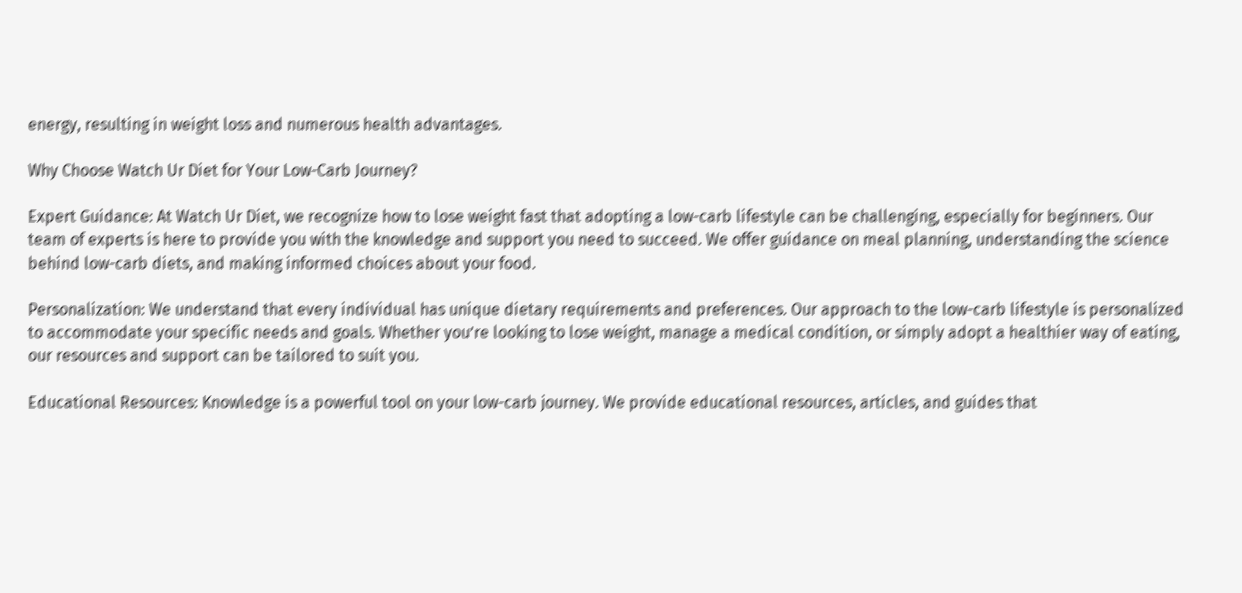energy, resulting in weight loss and numerous health advantages.

Why Choose Watch Ur Diet for Your Low-Carb Journey?

Expert Guidance: At Watch Ur Diet, we recognize how to lose weight fast that adopting a low-carb lifestyle can be challenging, especially for beginners. Our team of experts is here to provide you with the knowledge and support you need to succeed. We offer guidance on meal planning, understanding the science behind low-carb diets, and making informed choices about your food.

Personalization: We understand that every individual has unique dietary requirements and preferences. Our approach to the low-carb lifestyle is personalized to accommodate your specific needs and goals. Whether you’re looking to lose weight, manage a medical condition, or simply adopt a healthier way of eating, our resources and support can be tailored to suit you.

Educational Resources: Knowledge is a powerful tool on your low-carb journey. We provide educational resources, articles, and guides that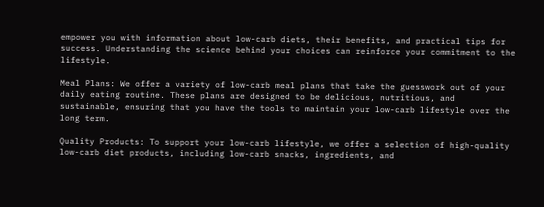empower you with information about low-carb diets, their benefits, and practical tips for success. Understanding the science behind your choices can reinforce your commitment to the lifestyle.

Meal Plans: We offer a variety of low-carb meal plans that take the guesswork out of your daily eating routine. These plans are designed to be delicious, nutritious, and sustainable, ensuring that you have the tools to maintain your low-carb lifestyle over the long term.

Quality Products: To support your low-carb lifestyle, we offer a selection of high-quality low-carb diet products, including low-carb snacks, ingredients, and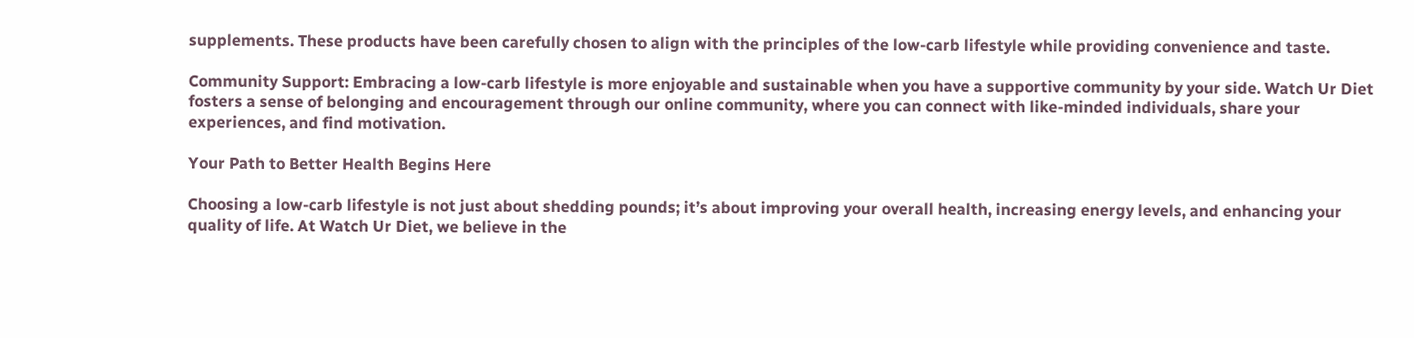supplements. These products have been carefully chosen to align with the principles of the low-carb lifestyle while providing convenience and taste.

Community Support: Embracing a low-carb lifestyle is more enjoyable and sustainable when you have a supportive community by your side. Watch Ur Diet fosters a sense of belonging and encouragement through our online community, where you can connect with like-minded individuals, share your experiences, and find motivation.

Your Path to Better Health Begins Here

Choosing a low-carb lifestyle is not just about shedding pounds; it’s about improving your overall health, increasing energy levels, and enhancing your quality of life. At Watch Ur Diet, we believe in the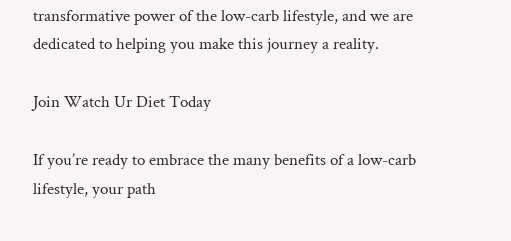transformative power of the low-carb lifestyle, and we are dedicated to helping you make this journey a reality.

Join Watch Ur Diet Today

If you’re ready to embrace the many benefits of a low-carb lifestyle, your path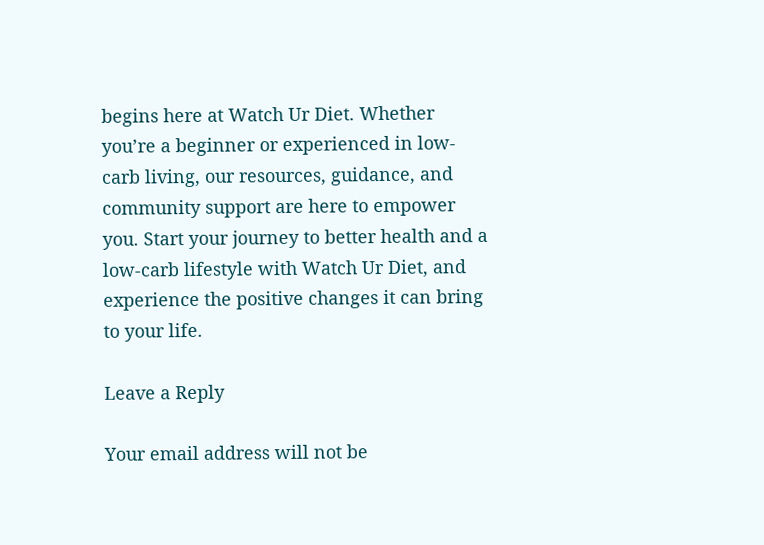begins here at Watch Ur Diet. Whether you’re a beginner or experienced in low-carb living, our resources, guidance, and community support are here to empower you. Start your journey to better health and a low-carb lifestyle with Watch Ur Diet, and experience the positive changes it can bring to your life.

Leave a Reply

Your email address will not be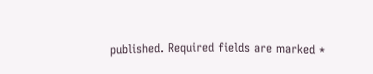published. Required fields are marked *